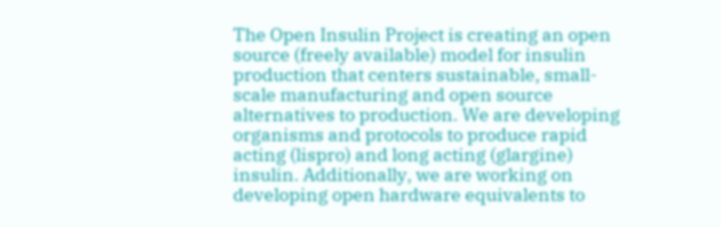The Open Insulin Project is creating an open source (freely available) model for insulin production that centers sustainable, small-scale manufacturing and open source alternatives to production. We are developing organisms and protocols to produce rapid acting (lispro) and long acting (glargine) insulin. Additionally, we are working on developing open hardware equivalents to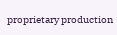proprietary production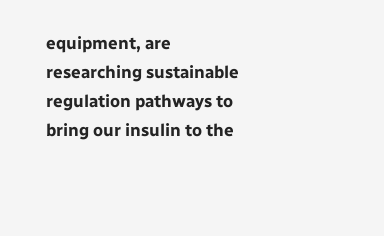equipment, are researching sustainable regulation pathways to bring our insulin to the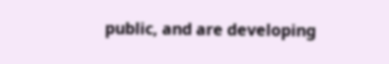public, and are developing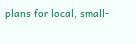plans for local, small-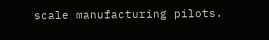scale manufacturing pilots.